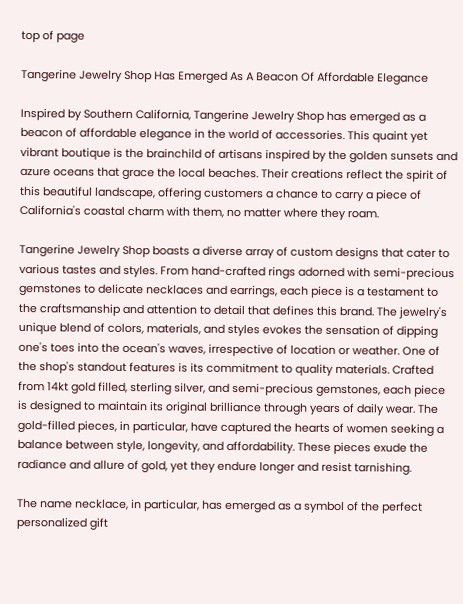top of page

Tangerine Jewelry Shop Has Emerged As A Beacon Of Affordable Elegance

Inspired by Southern California, Tangerine Jewelry Shop has emerged as a beacon of affordable elegance in the world of accessories. This quaint yet vibrant boutique is the brainchild of artisans inspired by the golden sunsets and azure oceans that grace the local beaches. Their creations reflect the spirit of this beautiful landscape, offering customers a chance to carry a piece of California's coastal charm with them, no matter where they roam.

Tangerine Jewelry Shop boasts a diverse array of custom designs that cater to various tastes and styles. From hand-crafted rings adorned with semi-precious gemstones to delicate necklaces and earrings, each piece is a testament to the craftsmanship and attention to detail that defines this brand. The jewelry's unique blend of colors, materials, and styles evokes the sensation of dipping one's toes into the ocean's waves, irrespective of location or weather. One of the shop's standout features is its commitment to quality materials. Crafted from 14kt gold filled, sterling silver, and semi-precious gemstones, each piece is designed to maintain its original brilliance through years of daily wear. The gold-filled pieces, in particular, have captured the hearts of women seeking a balance between style, longevity, and affordability. These pieces exude the radiance and allure of gold, yet they endure longer and resist tarnishing.

The name necklace, in particular, has emerged as a symbol of the perfect personalized gift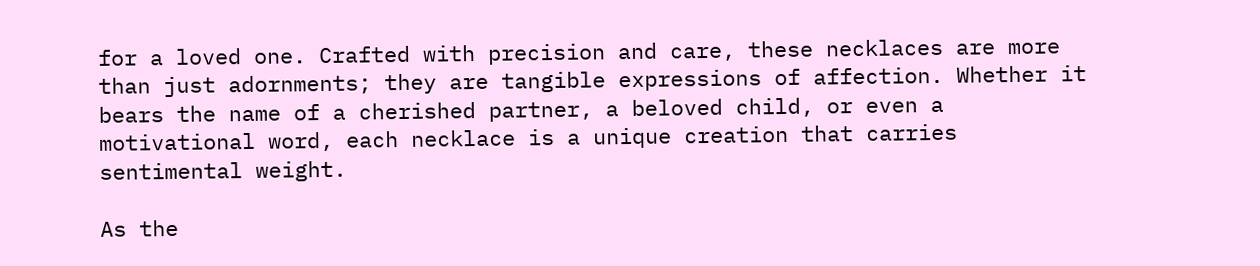for a loved one. Crafted with precision and care, these necklaces are more than just adornments; they are tangible expressions of affection. Whether it bears the name of a cherished partner, a beloved child, or even a motivational word, each necklace is a unique creation that carries sentimental weight.

As the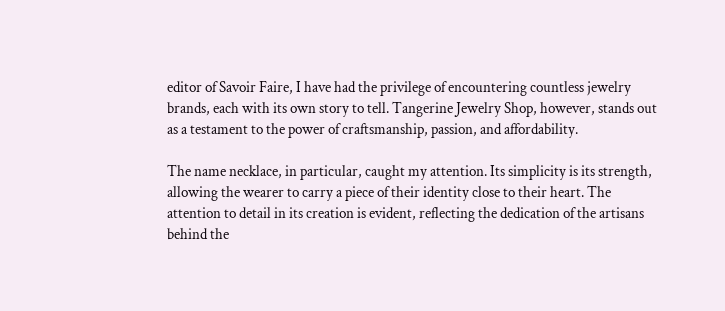editor of Savoir Faire, I have had the privilege of encountering countless jewelry brands, each with its own story to tell. Tangerine Jewelry Shop, however, stands out as a testament to the power of craftsmanship, passion, and affordability.

The name necklace, in particular, caught my attention. Its simplicity is its strength, allowing the wearer to carry a piece of their identity close to their heart. The attention to detail in its creation is evident, reflecting the dedication of the artisans behind the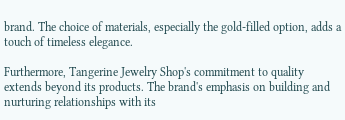brand. The choice of materials, especially the gold-filled option, adds a touch of timeless elegance.

Furthermore, Tangerine Jewelry Shop's commitment to quality extends beyond its products. The brand's emphasis on building and nurturing relationships with its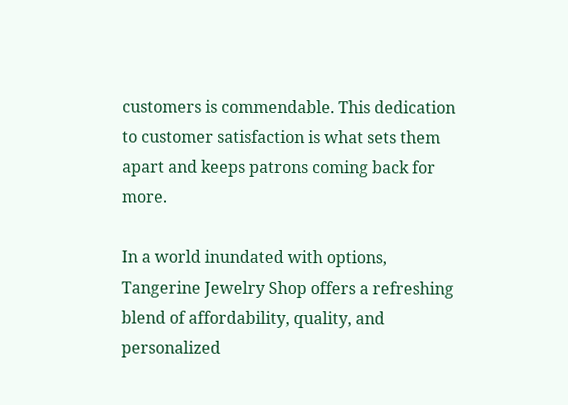customers is commendable. This dedication to customer satisfaction is what sets them apart and keeps patrons coming back for more.

In a world inundated with options, Tangerine Jewelry Shop offers a refreshing blend of affordability, quality, and personalized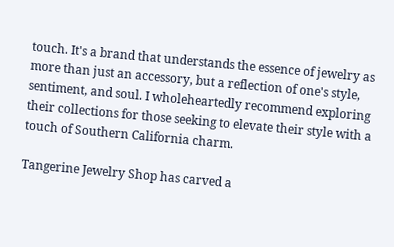touch. It's a brand that understands the essence of jewelry as more than just an accessory, but a reflection of one's style, sentiment, and soul. I wholeheartedly recommend exploring their collections for those seeking to elevate their style with a touch of Southern California charm.

Tangerine Jewelry Shop has carved a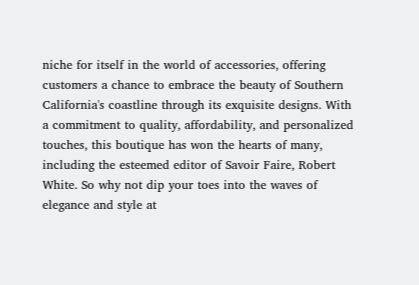niche for itself in the world of accessories, offering customers a chance to embrace the beauty of Southern California's coastline through its exquisite designs. With a commitment to quality, affordability, and personalized touches, this boutique has won the hearts of many, including the esteemed editor of Savoir Faire, Robert White. So why not dip your toes into the waves of elegance and style at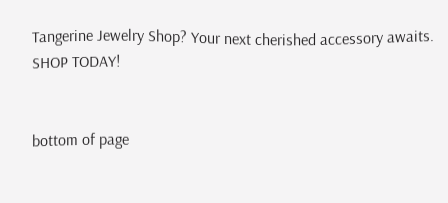Tangerine Jewelry Shop? Your next cherished accessory awaits. SHOP TODAY!


bottom of page